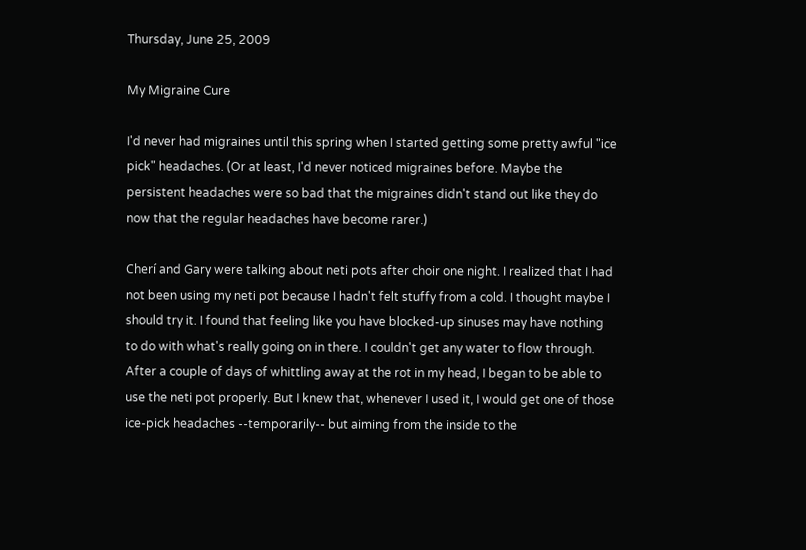Thursday, June 25, 2009

My Migraine Cure

I'd never had migraines until this spring when I started getting some pretty awful "ice pick" headaches. (Or at least, I'd never noticed migraines before. Maybe the persistent headaches were so bad that the migraines didn't stand out like they do now that the regular headaches have become rarer.)

Cherí and Gary were talking about neti pots after choir one night. I realized that I had not been using my neti pot because I hadn't felt stuffy from a cold. I thought maybe I should try it. I found that feeling like you have blocked-up sinuses may have nothing to do with what's really going on in there. I couldn't get any water to flow through. After a couple of days of whittling away at the rot in my head, I began to be able to use the neti pot properly. But I knew that, whenever I used it, I would get one of those ice-pick headaches --temporarily-- but aiming from the inside to the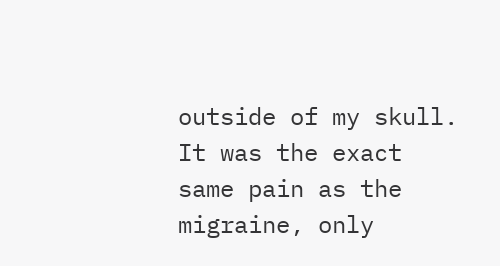outside of my skull. It was the exact same pain as the migraine, only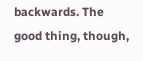backwards. The good thing, though,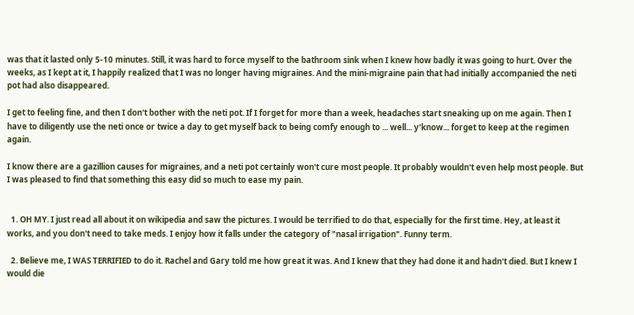was that it lasted only 5-10 minutes. Still, it was hard to force myself to the bathroom sink when I knew how badly it was going to hurt. Over the weeks, as I kept at it, I happily realized that I was no longer having migraines. And the mini-migraine pain that had initially accompanied the neti pot had also disappeared.

I get to feeling fine, and then I don't bother with the neti pot. If I forget for more than a week, headaches start sneaking up on me again. Then I have to diligently use the neti once or twice a day to get myself back to being comfy enough to ... well... y'know... forget to keep at the regimen again.

I know there are a gazillion causes for migraines, and a neti pot certainly won't cure most people. It probably wouldn't even help most people. But I was pleased to find that something this easy did so much to ease my pain.


  1. OH MY. I just read all about it on wikipedia and saw the pictures. I would be terrified to do that, especially for the first time. Hey, at least it works, and you don't need to take meds. I enjoy how it falls under the category of "nasal irrigation". Funny term.

  2. Believe me, I WAS TERRIFIED to do it. Rachel and Gary told me how great it was. And I knew that they had done it and hadn't died. But I knew I would die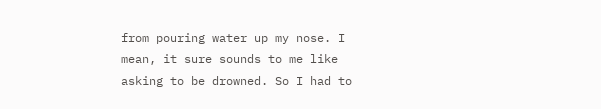from pouring water up my nose. I mean, it sure sounds to me like asking to be drowned. So I had to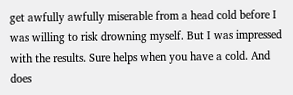get awfully awfully miserable from a head cold before I was willing to risk drowning myself. But I was impressed with the results. Sure helps when you have a cold. And does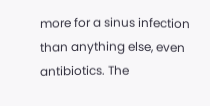more for a sinus infection than anything else, even antibiotics. The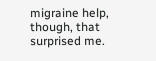migraine help, though, that surprised me.